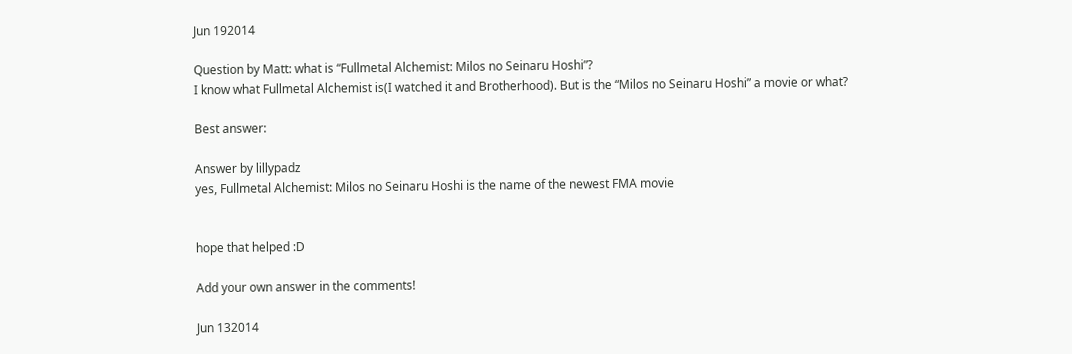Jun 192014

Question by Matt: what is “Fullmetal Alchemist: Milos no Seinaru Hoshi”?
I know what Fullmetal Alchemist is(I watched it and Brotherhood). But is the “Milos no Seinaru Hoshi” a movie or what?

Best answer:

Answer by lillypadz
yes, Fullmetal Alchemist: Milos no Seinaru Hoshi is the name of the newest FMA movie


hope that helped :D

Add your own answer in the comments!

Jun 132014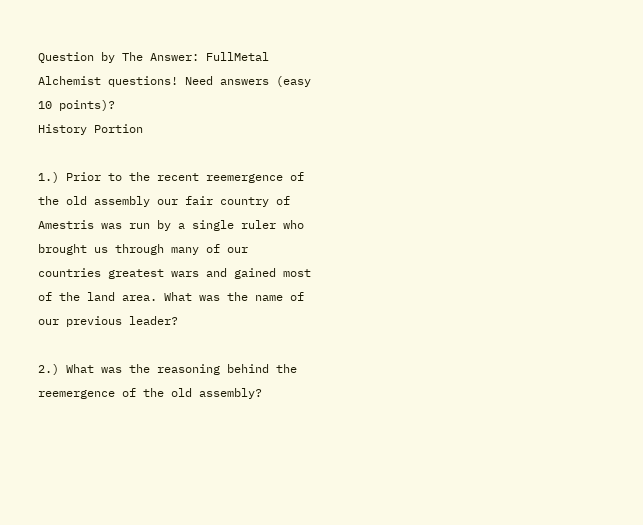Question by The Answer: FullMetal Alchemist questions! Need answers (easy 10 points)?
History Portion

1.) Prior to the recent reemergence of the old assembly our fair country of Amestris was run by a single ruler who brought us through many of our countries greatest wars and gained most of the land area. What was the name of our previous leader?

2.) What was the reasoning behind the reemergence of the old assembly?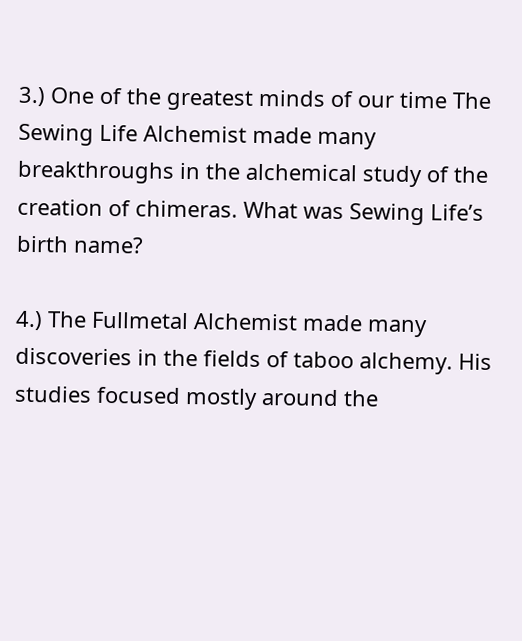3.) One of the greatest minds of our time The Sewing Life Alchemist made many breakthroughs in the alchemical study of the creation of chimeras. What was Sewing Life’s birth name?

4.) The Fullmetal Alchemist made many discoveries in the fields of taboo alchemy. His studies focused mostly around the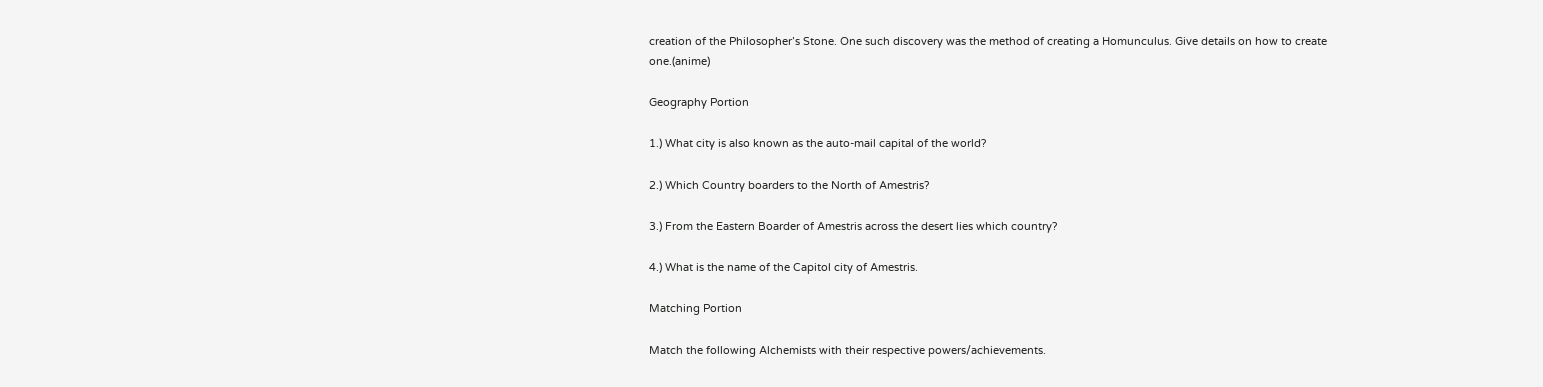creation of the Philosopher’s Stone. One such discovery was the method of creating a Homunculus. Give details on how to create one.(anime)

Geography Portion

1.) What city is also known as the auto-mail capital of the world?

2.) Which Country boarders to the North of Amestris?

3.) From the Eastern Boarder of Amestris across the desert lies which country?

4.) What is the name of the Capitol city of Amestris.

Matching Portion

Match the following Alchemists with their respective powers/achievements.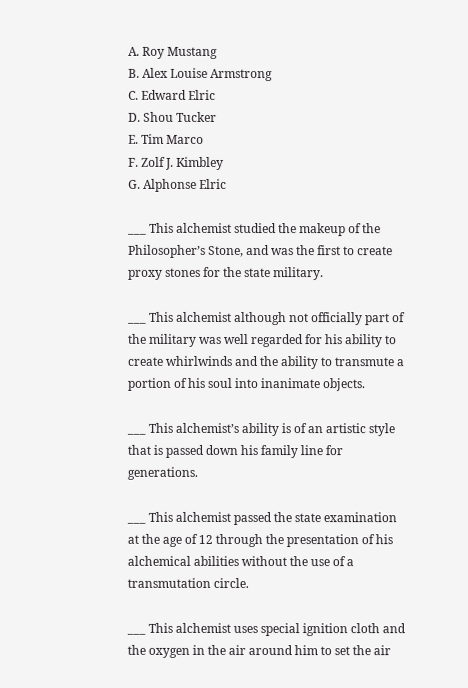A. Roy Mustang
B. Alex Louise Armstrong
C. Edward Elric
D. Shou Tucker
E. Tim Marco
F. Zolf J. Kimbley
G. Alphonse Elric

___ This alchemist studied the makeup of the Philosopher’s Stone, and was the first to create proxy stones for the state military.

___ This alchemist although not officially part of the military was well regarded for his ability to create whirlwinds and the ability to transmute a portion of his soul into inanimate objects.

___ This alchemist’s ability is of an artistic style that is passed down his family line for generations.

___ This alchemist passed the state examination at the age of 12 through the presentation of his alchemical abilities without the use of a transmutation circle.

___ This alchemist uses special ignition cloth and the oxygen in the air around him to set the air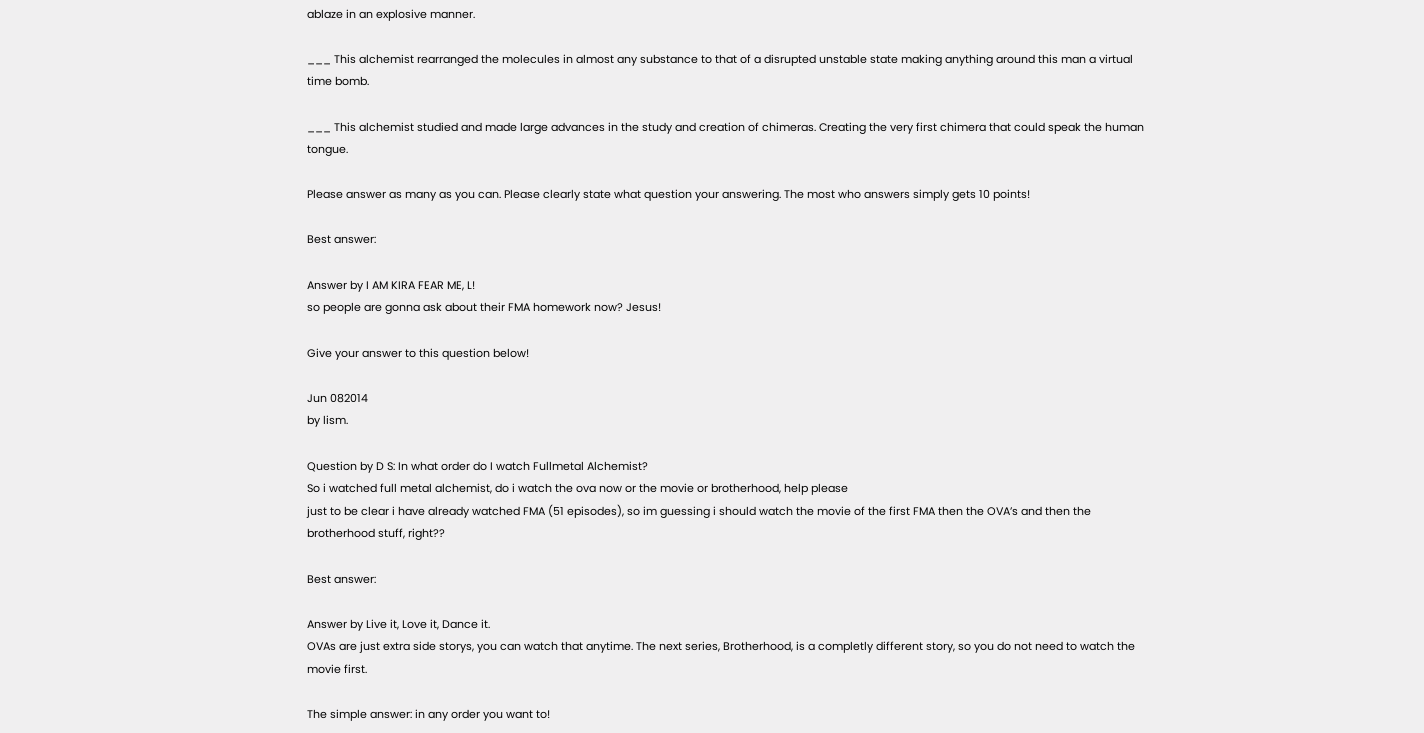ablaze in an explosive manner.

___ This alchemist rearranged the molecules in almost any substance to that of a disrupted unstable state making anything around this man a virtual time bomb.

___ This alchemist studied and made large advances in the study and creation of chimeras. Creating the very first chimera that could speak the human tongue.

Please answer as many as you can. Please clearly state what question your answering. The most who answers simply gets 10 points!

Best answer:

Answer by I AM KIRA FEAR ME, L!
so people are gonna ask about their FMA homework now? Jesus!

Give your answer to this question below!

Jun 082014
by lism.

Question by D S: In what order do I watch Fullmetal Alchemist?
So i watched full metal alchemist, do i watch the ova now or the movie or brotherhood, help please
just to be clear i have already watched FMA (51 episodes), so im guessing i should watch the movie of the first FMA then the OVA’s and then the brotherhood stuff, right??

Best answer:

Answer by Live it, Love it, Dance it.
OVAs are just extra side storys, you can watch that anytime. The next series, Brotherhood, is a completly different story, so you do not need to watch the movie first.

The simple answer: in any order you want to!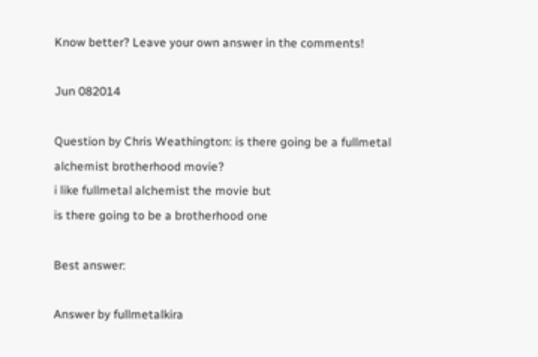Know better? Leave your own answer in the comments!

Jun 082014

Question by Chris Weathington: is there going be a fullmetal alchemist brotherhood movie?
i like fullmetal alchemist the movie but
is there going to be a brotherhood one

Best answer:

Answer by fullmetalkira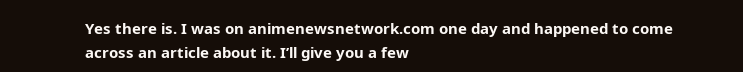Yes there is. I was on animenewsnetwork.com one day and happened to come across an article about it. I’ll give you a few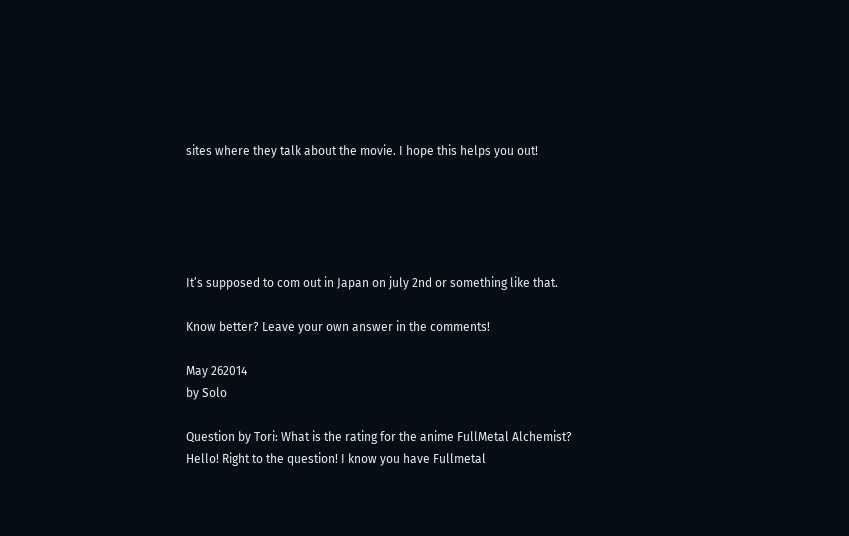sites where they talk about the movie. I hope this helps you out!





It’s supposed to com out in Japan on july 2nd or something like that.

Know better? Leave your own answer in the comments!

May 262014
by Ѕolo

Question by Tori: What is the rating for the anime FullMetal Alchemist?
Hello! Right to the question! I know you have Fullmetal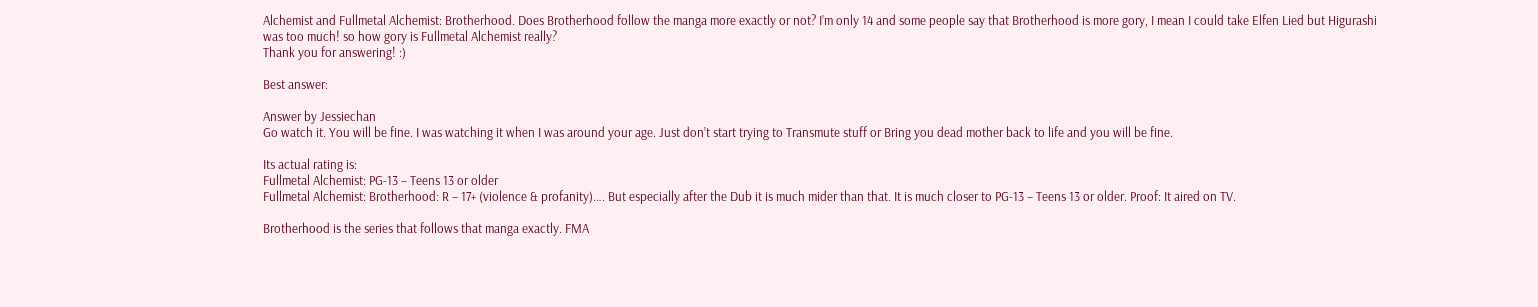Alchemist and Fullmetal Alchemist: Brotherhood. Does Brotherhood follow the manga more exactly or not? I’m only 14 and some people say that Brotherhood is more gory, I mean I could take Elfen Lied but Higurashi was too much! so how gory is Fullmetal Alchemist really?
Thank you for answering! :)

Best answer:

Answer by Jessiechan
Go watch it. You will be fine. I was watching it when I was around your age. Just don’t start trying to Transmute stuff or Bring you dead mother back to life and you will be fine.

Its actual rating is:
Fullmetal Alchemist: PG-13 – Teens 13 or older
Fullmetal Alchemist: Brotherhood: R – 17+ (violence & profanity)…. But especially after the Dub it is much mider than that. It is much closer to PG-13 – Teens 13 or older. Proof: It aired on TV.

Brotherhood is the series that follows that manga exactly. FMA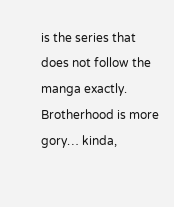is the series that does not follow the manga exactly. Brotherhood is more gory… kinda,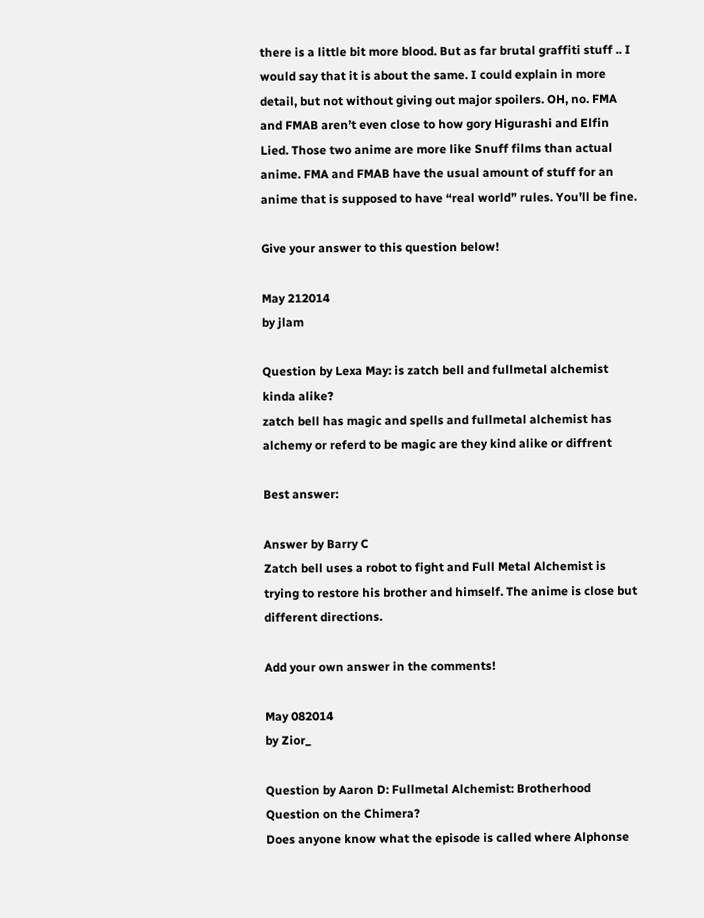there is a little bit more blood. But as far brutal graffiti stuff .. I would say that it is about the same. I could explain in more detail, but not without giving out major spoilers. OH, no. FMA and FMAB aren’t even close to how gory Higurashi and Elfin Lied. Those two anime are more like Snuff films than actual anime. FMA and FMAB have the usual amount of stuff for an anime that is supposed to have “real world” rules. You’ll be fine.

Give your answer to this question below!

May 212014
by jlam

Question by Lexa May: is zatch bell and fullmetal alchemist kinda alike?
zatch bell has magic and spells and fullmetal alchemist has alchemy or referd to be magic are they kind alike or diffrent

Best answer:

Answer by Barry C
Zatch bell uses a robot to fight and Full Metal Alchemist is trying to restore his brother and himself. The anime is close but different directions.

Add your own answer in the comments!

May 082014
by Zior_

Question by Aaron D: Fullmetal Alchemist: Brotherhood Question on the Chimera?
Does anyone know what the episode is called where Alphonse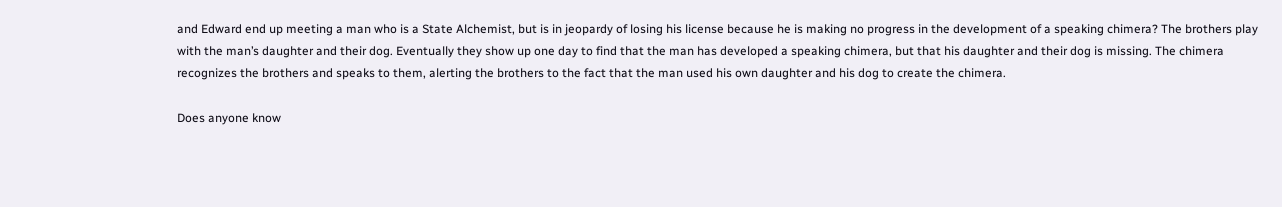and Edward end up meeting a man who is a State Alchemist, but is in jeopardy of losing his license because he is making no progress in the development of a speaking chimera? The brothers play with the man’s daughter and their dog. Eventually they show up one day to find that the man has developed a speaking chimera, but that his daughter and their dog is missing. The chimera recognizes the brothers and speaks to them, alerting the brothers to the fact that the man used his own daughter and his dog to create the chimera.

Does anyone know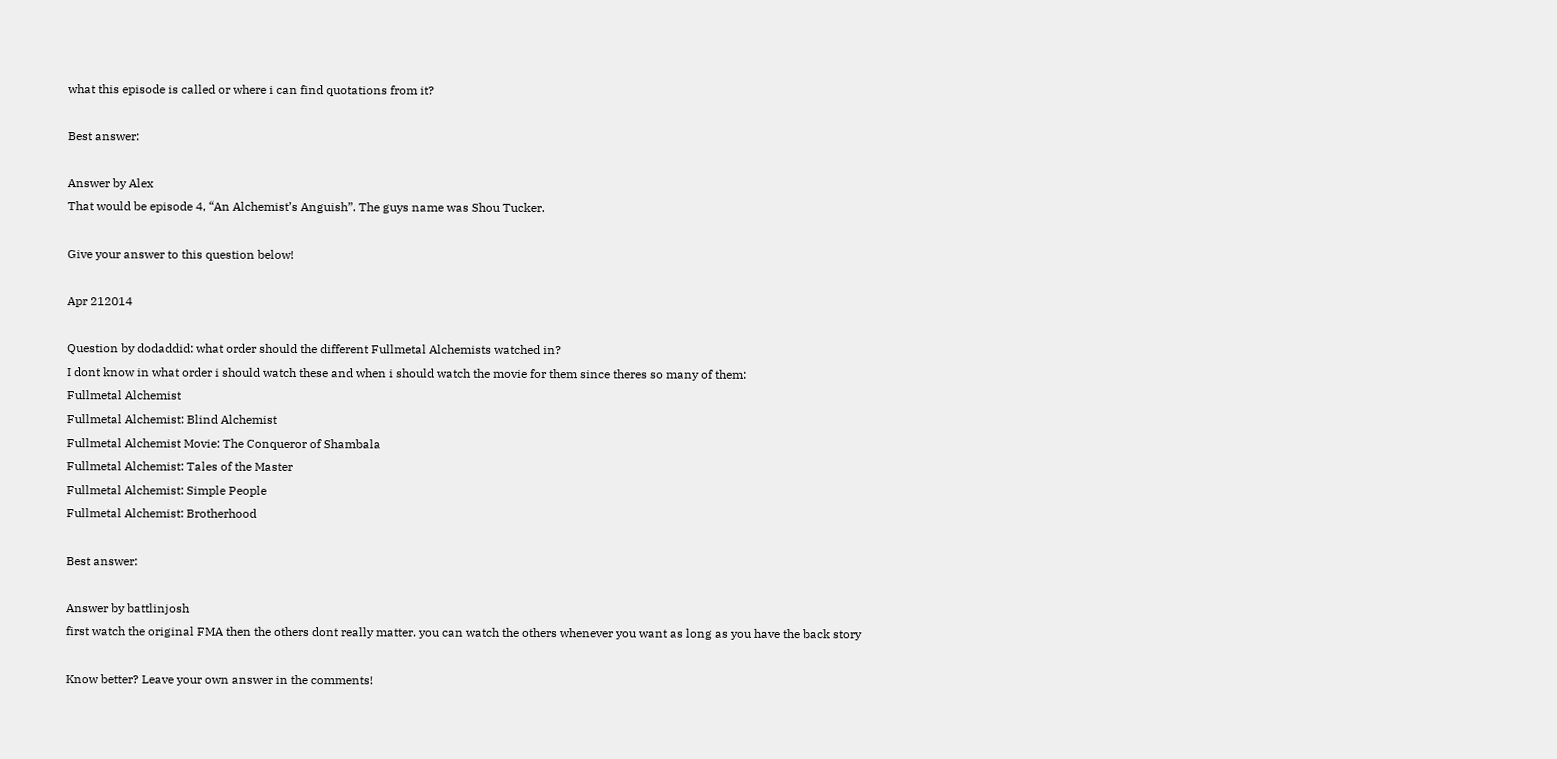what this episode is called or where i can find quotations from it?

Best answer:

Answer by Alex
That would be episode 4, “An Alchemist’s Anguish”. The guys name was Shou Tucker.

Give your answer to this question below!

Apr 212014

Question by dodaddid: what order should the different Fullmetal Alchemists watched in?
I dont know in what order i should watch these and when i should watch the movie for them since theres so many of them:
Fullmetal Alchemist
Fullmetal Alchemist: Blind Alchemist
Fullmetal Alchemist Movie: The Conqueror of Shambala
Fullmetal Alchemist: Tales of the Master
Fullmetal Alchemist: Simple People
Fullmetal Alchemist: Brotherhood

Best answer:

Answer by battlinjosh
first watch the original FMA then the others dont really matter. you can watch the others whenever you want as long as you have the back story

Know better? Leave your own answer in the comments!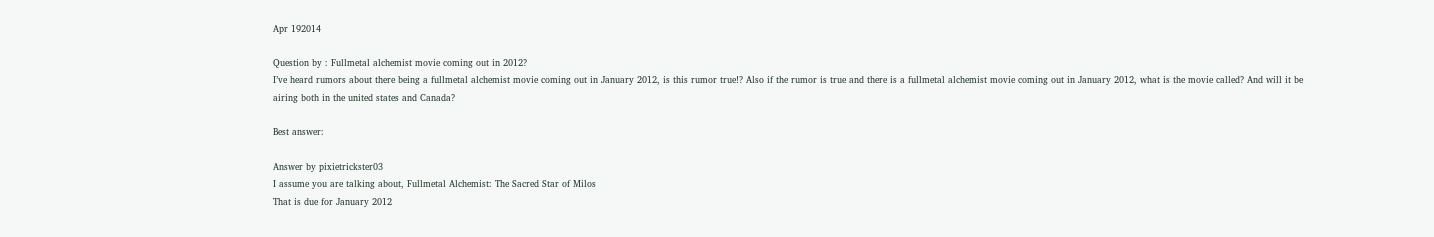Apr 192014

Question by : Fullmetal alchemist movie coming out in 2012?
I’ve heard rumors about there being a fullmetal alchemist movie coming out in January 2012, is this rumor true!? Also if the rumor is true and there is a fullmetal alchemist movie coming out in January 2012, what is the movie called? And will it be airing both in the united states and Canada?

Best answer:

Answer by pixietrickster03
I assume you are talking about, Fullmetal Alchemist: The Sacred Star of Milos
That is due for January 2012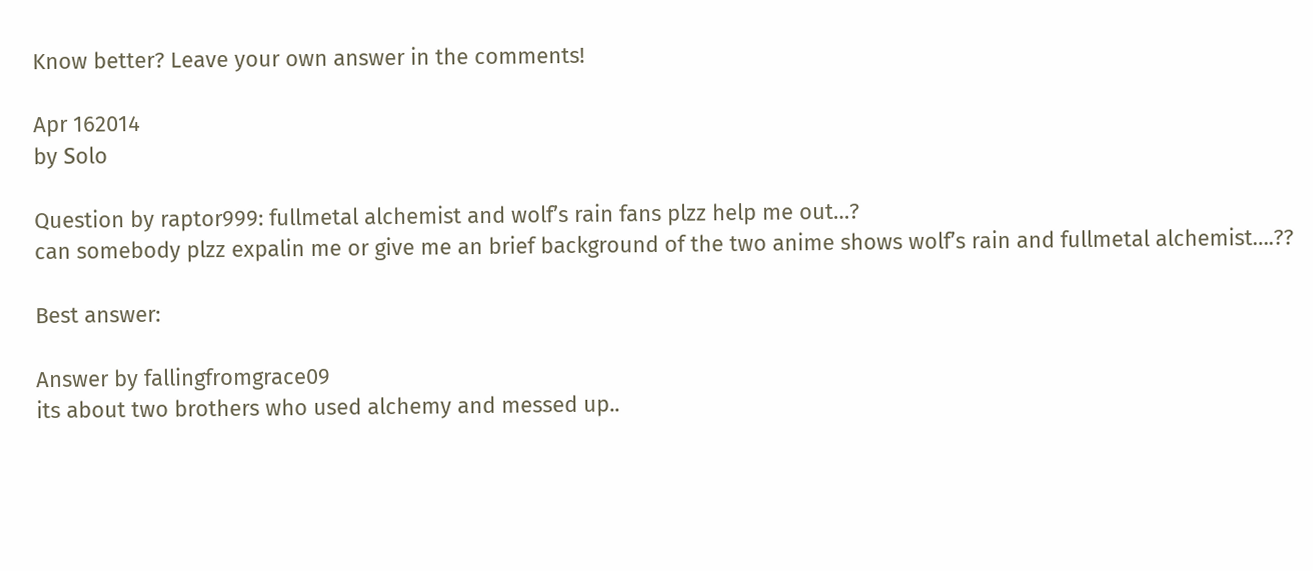Know better? Leave your own answer in the comments!

Apr 162014
by Ѕolo

Question by raptor999: fullmetal alchemist and wolf’s rain fans plzz help me out…?
can somebody plzz expalin me or give me an brief background of the two anime shows wolf’s rain and fullmetal alchemist….??

Best answer:

Answer by fallingfromgrace09
its about two brothers who used alchemy and messed up..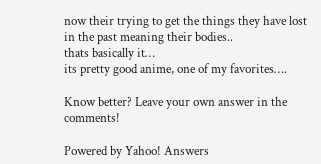now their trying to get the things they have lost in the past meaning their bodies..
thats basically it…
its pretty good anime, one of my favorites….

Know better? Leave your own answer in the comments!

Powered by Yahoo! Answers